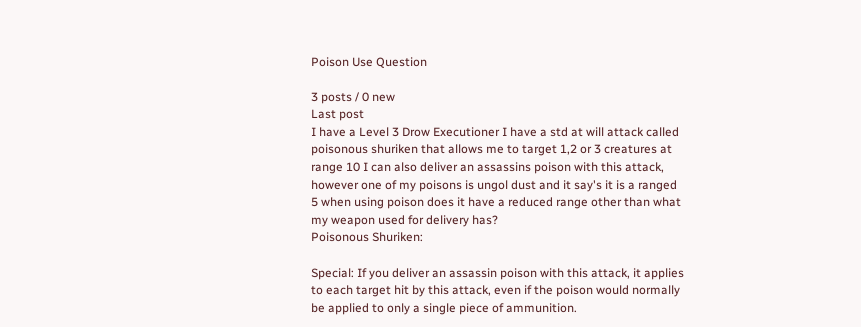Poison Use Question

3 posts / 0 new
Last post
I have a Level 3 Drow Executioner I have a std at will attack called poisonous shuriken that allows me to target 1,2 or 3 creatures at range 10 I can also deliver an assassins poison with this attack, however one of my poisons is ungol dust and it say's it is a ranged 5 when using poison does it have a reduced range other than what my weapon used for delivery has?
Poisonous Shuriken:

Special: If you deliver an assassin poison with this attack, it applies to each target hit by this attack, even if the poison would normally be applied to only a single piece of ammunition.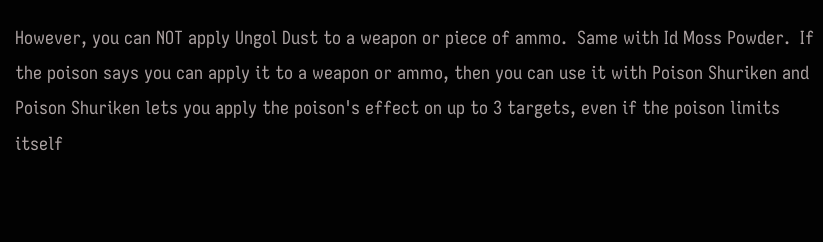However, you can NOT apply Ungol Dust to a weapon or piece of ammo.  Same with Id Moss Powder.  If the poison says you can apply it to a weapon or ammo, then you can use it with Poison Shuriken and Poison Shuriken lets you apply the poison's effect on up to 3 targets, even if the poison limits itself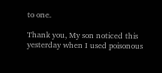to one.

Thank you, My son noticed this yesterday when I used poisonous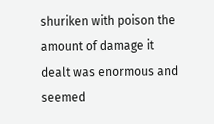shuriken with poison the amount of damage it dealt was enormous and seemed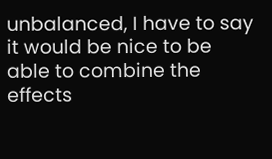unbalanced, I have to say it would be nice to be able to combine the effects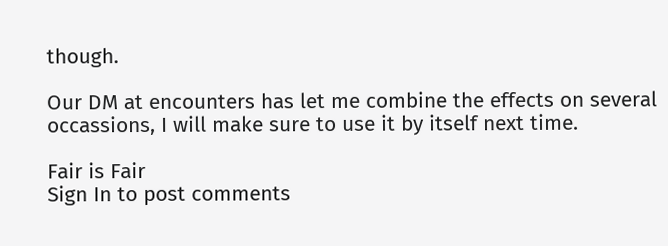though.

Our DM at encounters has let me combine the effects on several occassions, I will make sure to use it by itself next time.

Fair is Fair
Sign In to post comments